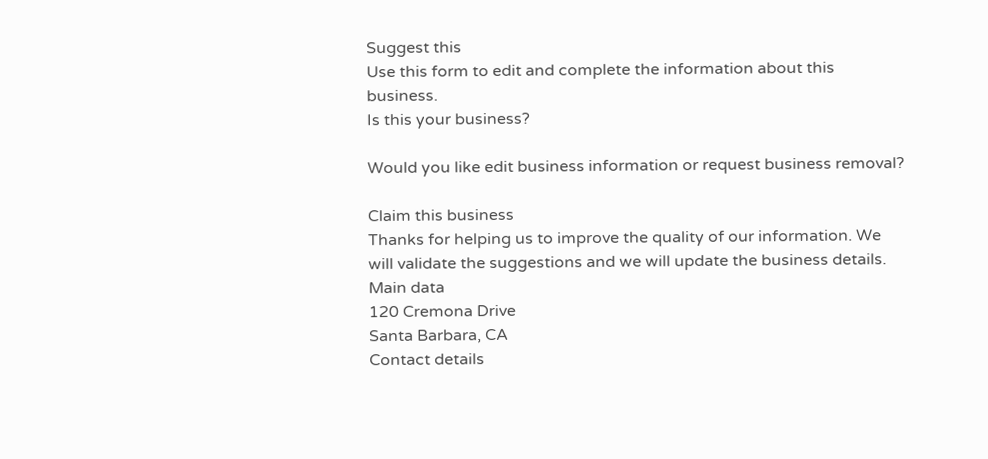Suggest this
Use this form to edit and complete the information about this business.
Is this your business?

Would you like edit business information or request business removal?

Claim this business
Thanks for helping us to improve the quality of our information. We will validate the suggestions and we will update the business details.
Main data
120 Cremona Drive
Santa Barbara, CA
Contact details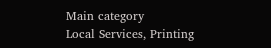Main category
Local Services, Printing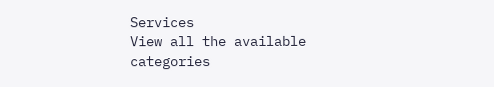Services
View all the available categories